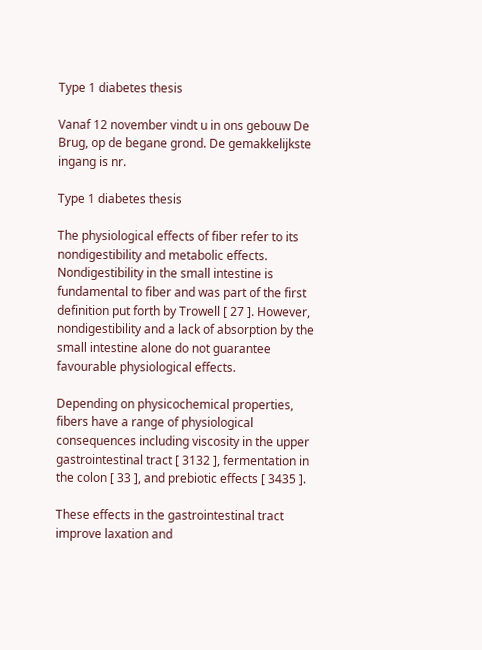Type 1 diabetes thesis

Vanaf 12 november vindt u in ons gebouw De Brug, op de begane grond. De gemakkelijkste ingang is nr.

Type 1 diabetes thesis

The physiological effects of fiber refer to its nondigestibility and metabolic effects. Nondigestibility in the small intestine is fundamental to fiber and was part of the first definition put forth by Trowell [ 27 ]. However, nondigestibility and a lack of absorption by the small intestine alone do not guarantee favourable physiological effects.

Depending on physicochemical properties, fibers have a range of physiological consequences including viscosity in the upper gastrointestinal tract [ 3132 ], fermentation in the colon [ 33 ], and prebiotic effects [ 3435 ].

These effects in the gastrointestinal tract improve laxation and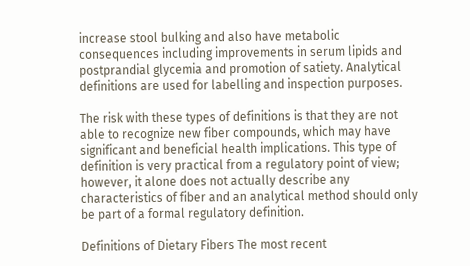increase stool bulking and also have metabolic consequences including improvements in serum lipids and postprandial glycemia and promotion of satiety. Analytical definitions are used for labelling and inspection purposes.

The risk with these types of definitions is that they are not able to recognize new fiber compounds, which may have significant and beneficial health implications. This type of definition is very practical from a regulatory point of view; however, it alone does not actually describe any characteristics of fiber and an analytical method should only be part of a formal regulatory definition.

Definitions of Dietary Fibers The most recent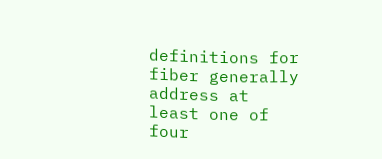definitions for fiber generally address at least one of four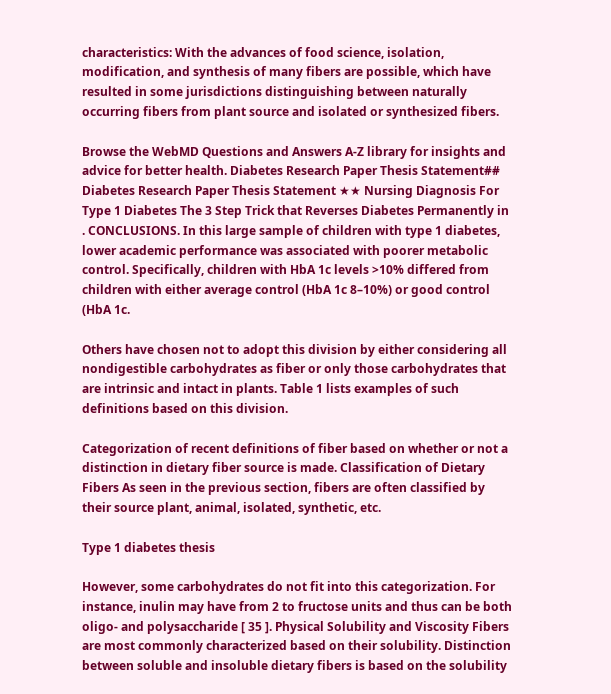characteristics: With the advances of food science, isolation, modification, and synthesis of many fibers are possible, which have resulted in some jurisdictions distinguishing between naturally occurring fibers from plant source and isolated or synthesized fibers.

Browse the WebMD Questions and Answers A-Z library for insights and advice for better health. Diabetes Research Paper Thesis Statement## Diabetes Research Paper Thesis Statement ★★ Nursing Diagnosis For Type 1 Diabetes The 3 Step Trick that Reverses Diabetes Permanently in . CONCLUSIONS. In this large sample of children with type 1 diabetes, lower academic performance was associated with poorer metabolic control. Specifically, children with HbA 1c levels >10% differed from children with either average control (HbA 1c 8–10%) or good control (HbA 1c.

Others have chosen not to adopt this division by either considering all nondigestible carbohydrates as fiber or only those carbohydrates that are intrinsic and intact in plants. Table 1 lists examples of such definitions based on this division.

Categorization of recent definitions of fiber based on whether or not a distinction in dietary fiber source is made. Classification of Dietary Fibers As seen in the previous section, fibers are often classified by their source plant, animal, isolated, synthetic, etc.

Type 1 diabetes thesis

However, some carbohydrates do not fit into this categorization. For instance, inulin may have from 2 to fructose units and thus can be both oligo- and polysaccharide [ 35 ]. Physical Solubility and Viscosity Fibers are most commonly characterized based on their solubility. Distinction between soluble and insoluble dietary fibers is based on the solubility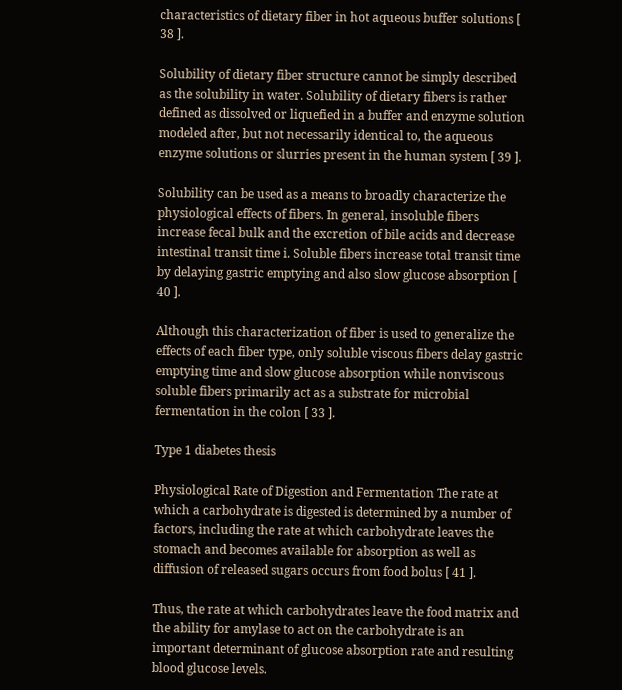characteristics of dietary fiber in hot aqueous buffer solutions [ 38 ].

Solubility of dietary fiber structure cannot be simply described as the solubility in water. Solubility of dietary fibers is rather defined as dissolved or liquefied in a buffer and enzyme solution modeled after, but not necessarily identical to, the aqueous enzyme solutions or slurries present in the human system [ 39 ].

Solubility can be used as a means to broadly characterize the physiological effects of fibers. In general, insoluble fibers increase fecal bulk and the excretion of bile acids and decrease intestinal transit time i. Soluble fibers increase total transit time by delaying gastric emptying and also slow glucose absorption [ 40 ].

Although this characterization of fiber is used to generalize the effects of each fiber type, only soluble viscous fibers delay gastric emptying time and slow glucose absorption while nonviscous soluble fibers primarily act as a substrate for microbial fermentation in the colon [ 33 ].

Type 1 diabetes thesis

Physiological Rate of Digestion and Fermentation The rate at which a carbohydrate is digested is determined by a number of factors, including the rate at which carbohydrate leaves the stomach and becomes available for absorption as well as diffusion of released sugars occurs from food bolus [ 41 ].

Thus, the rate at which carbohydrates leave the food matrix and the ability for amylase to act on the carbohydrate is an important determinant of glucose absorption rate and resulting blood glucose levels.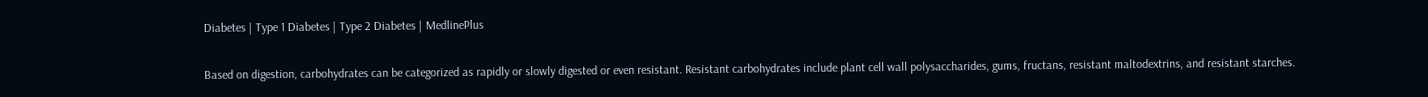Diabetes | Type 1 Diabetes | Type 2 Diabetes | MedlinePlus

Based on digestion, carbohydrates can be categorized as rapidly or slowly digested or even resistant. Resistant carbohydrates include plant cell wall polysaccharides, gums, fructans, resistant maltodextrins, and resistant starches.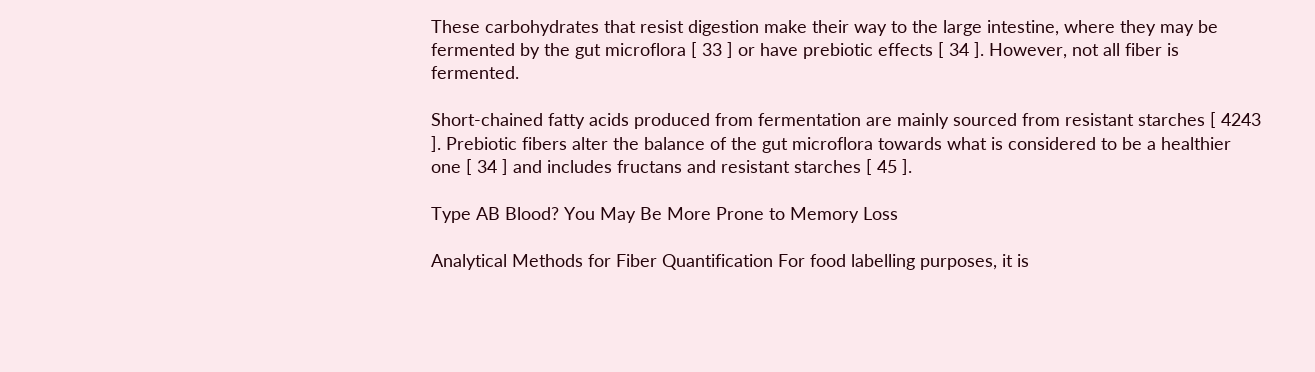These carbohydrates that resist digestion make their way to the large intestine, where they may be fermented by the gut microflora [ 33 ] or have prebiotic effects [ 34 ]. However, not all fiber is fermented.

Short-chained fatty acids produced from fermentation are mainly sourced from resistant starches [ 4243 ]. Prebiotic fibers alter the balance of the gut microflora towards what is considered to be a healthier one [ 34 ] and includes fructans and resistant starches [ 45 ].

Type AB Blood? You May Be More Prone to Memory Loss

Analytical Methods for Fiber Quantification For food labelling purposes, it is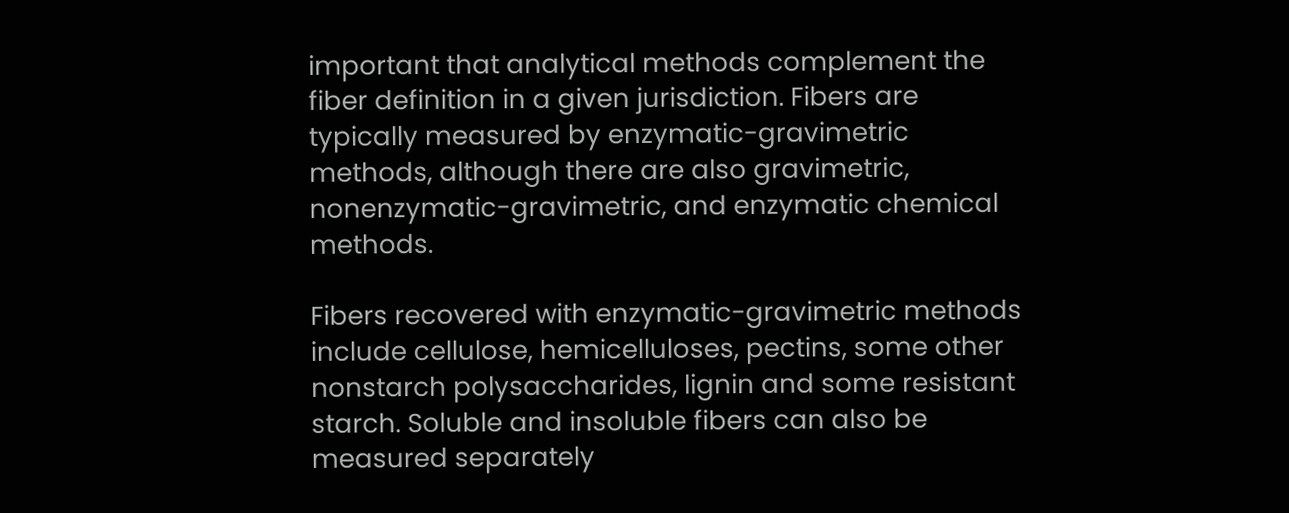important that analytical methods complement the fiber definition in a given jurisdiction. Fibers are typically measured by enzymatic-gravimetric methods, although there are also gravimetric, nonenzymatic-gravimetric, and enzymatic chemical methods.

Fibers recovered with enzymatic-gravimetric methods include cellulose, hemicelluloses, pectins, some other nonstarch polysaccharides, lignin and some resistant starch. Soluble and insoluble fibers can also be measured separately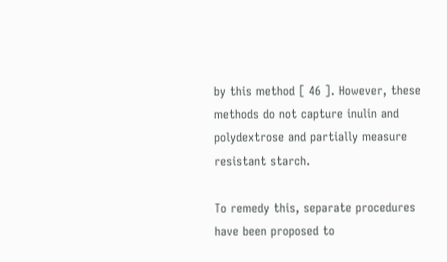by this method [ 46 ]. However, these methods do not capture inulin and polydextrose and partially measure resistant starch.

To remedy this, separate procedures have been proposed to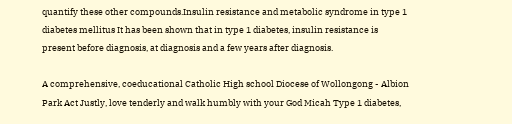quantify these other compounds.Insulin resistance and metabolic syndrome in type 1 diabetes mellitus It has been shown that in type 1 diabetes, insulin resistance is present before diagnosis, at diagnosis and a few years after diagnosis.

A comprehensive, coeducational Catholic High school Diocese of Wollongong - Albion Park Act Justly, love tenderly and walk humbly with your God Micah Type 1 diabetes,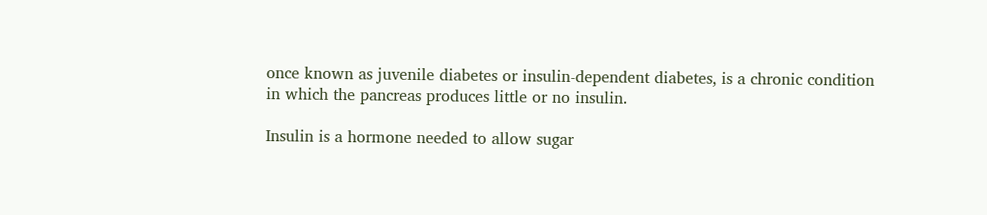once known as juvenile diabetes or insulin-dependent diabetes, is a chronic condition in which the pancreas produces little or no insulin.

Insulin is a hormone needed to allow sugar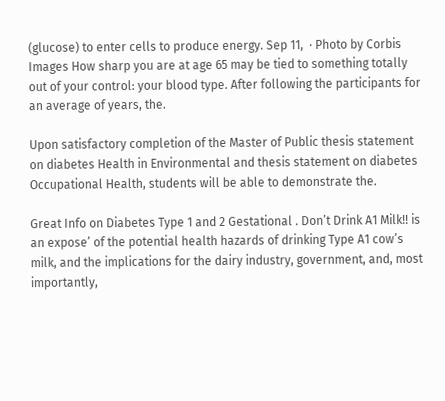(glucose) to enter cells to produce energy. Sep 11,  · Photo by Corbis Images How sharp you are at age 65 may be tied to something totally out of your control: your blood type. After following the participants for an average of years, the.

Upon satisfactory completion of the Master of Public thesis statement on diabetes Health in Environmental and thesis statement on diabetes Occupational Health, students will be able to demonstrate the.

Great Info on Diabetes Type 1 and 2 Gestational . Don’t Drink A1 Milk!! is an expose’ of the potential health hazards of drinking Type A1 cow’s milk, and the implications for the dairy industry, government, and, most importantly,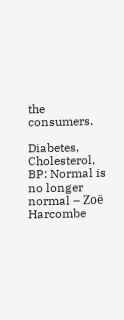the consumers.

Diabetes, Cholesterol, BP: Normal is no longer normal – Zoë Harcombe